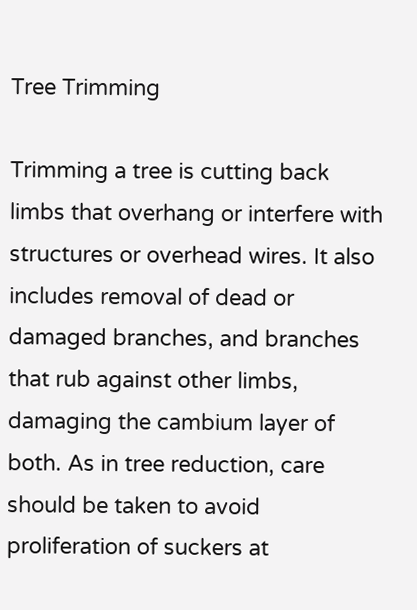Tree Trimming

Trimming a tree is cutting back limbs that overhang or interfere with structures or overhead wires. It also includes removal of dead or damaged branches, and branches that rub against other limbs, damaging the cambium layer of both. As in tree reduction, care should be taken to avoid proliferation of suckers at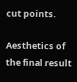cut points.

Aesthetics of the final result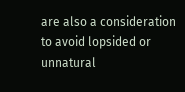are also a consideration to avoid lopsided or unnatural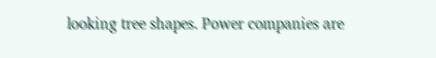looking tree shapes. Power companies are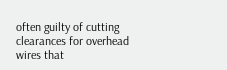often guilty of cutting clearances for overhead wires that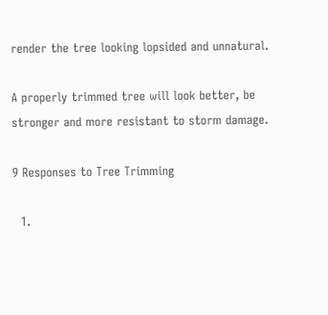render the tree looking lopsided and unnatural.

A properly trimmed tree will look better, be stronger and more resistant to storm damage.

9 Responses to Tree Trimming

  1.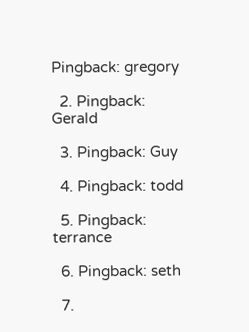Pingback: gregory

  2. Pingback: Gerald

  3. Pingback: Guy

  4. Pingback: todd

  5. Pingback: terrance

  6. Pingback: seth

  7.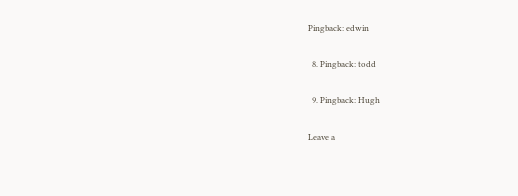Pingback: edwin

  8. Pingback: todd

  9. Pingback: Hugh

Leave a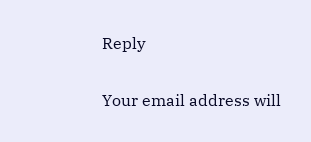Reply

Your email address will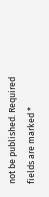not be published. Required fields are marked *